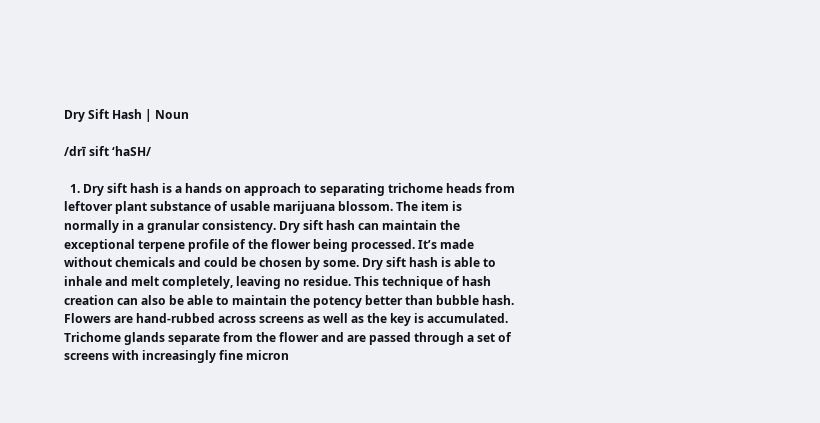Dry Sift Hash | Noun

/drī sift ‘haSH/

  1. Dry sift hash is a hands on approach to separating trichome heads from leftover plant substance of usable marijuana blossom. The item is normally in a granular consistency. Dry sift hash can maintain the exceptional terpene profile of the flower being processed. It’s made without chemicals and could be chosen by some. Dry sift hash is able to inhale and melt completely, leaving no residue. This technique of hash creation can also be able to maintain the potency better than bubble hash. Flowers are hand-rubbed across screens as well as the key is accumulated. Trichome glands separate from the flower and are passed through a set of screens with increasingly fine micron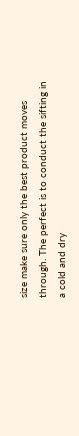size make sure only the best product moves through. The perfect is to conduct the sifting in a cold and dry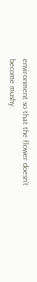environment so that the flower doesn’t become mushy.